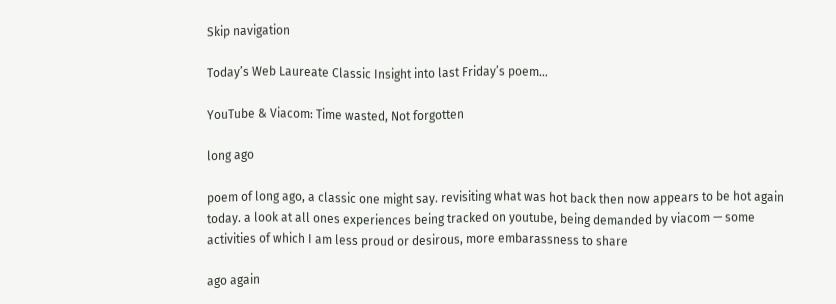Skip navigation

Today’s Web Laureate Classic Insight into last Friday’s poem…

YouTube & Viacom: Time wasted, Not forgotten

long ago

poem of long ago, a classic one might say. revisiting what was hot back then now appears to be hot again today. a look at all ones experiences being tracked on youtube, being demanded by viacom — some activities of which I am less proud or desirous, more embarassness to share

ago again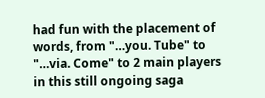had fun with the placement of words, from "…you. Tube" to "…via. Come" to 2 main players in this still ongoing saga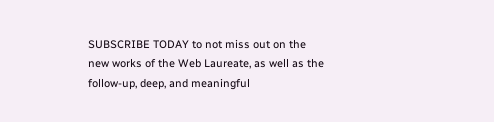SUBSCRIBE TODAY to not miss out on the new works of the Web Laureate, as well as the follow-up, deep, and meaningful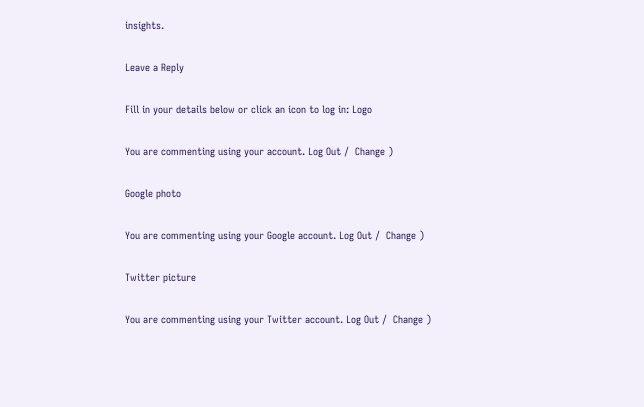insights.

Leave a Reply

Fill in your details below or click an icon to log in: Logo

You are commenting using your account. Log Out /  Change )

Google photo

You are commenting using your Google account. Log Out /  Change )

Twitter picture

You are commenting using your Twitter account. Log Out /  Change )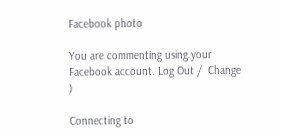Facebook photo

You are commenting using your Facebook account. Log Out /  Change )

Connecting to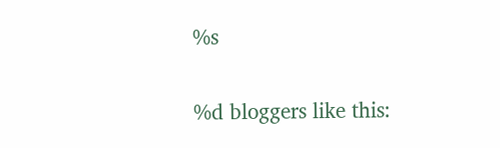%s

%d bloggers like this: